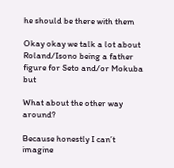he should be there with them

Okay okay we talk a lot about Roland/Isono being a father figure for Seto and/or Mokuba but

What about the other way around?

Because honestly I can’t imagine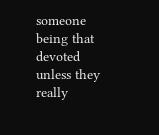someone being that devoted unless they really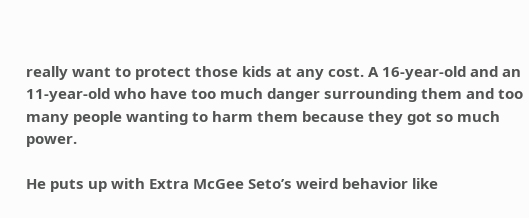really want to protect those kids at any cost. A 16-year-old and an 11-year-old who have too much danger surrounding them and too many people wanting to harm them because they got so much power.

He puts up with Extra McGee Seto’s weird behavior like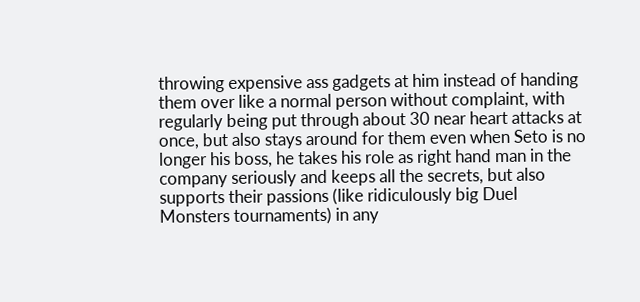throwing expensive ass gadgets at him instead of handing them over like a normal person without complaint, with regularly being put through about 30 near heart attacks at once, but also stays around for them even when Seto is no longer his boss, he takes his role as right hand man in the company seriously and keeps all the secrets, but also supports their passions (like ridiculously big Duel Monsters tournaments) in any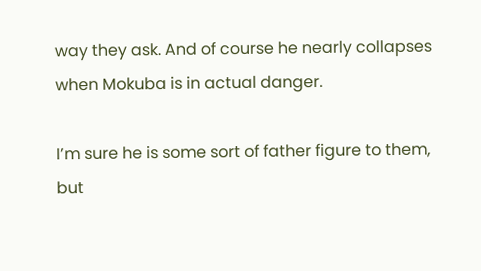way they ask. And of course he nearly collapses when Mokuba is in actual danger.

I’m sure he is some sort of father figure to them, but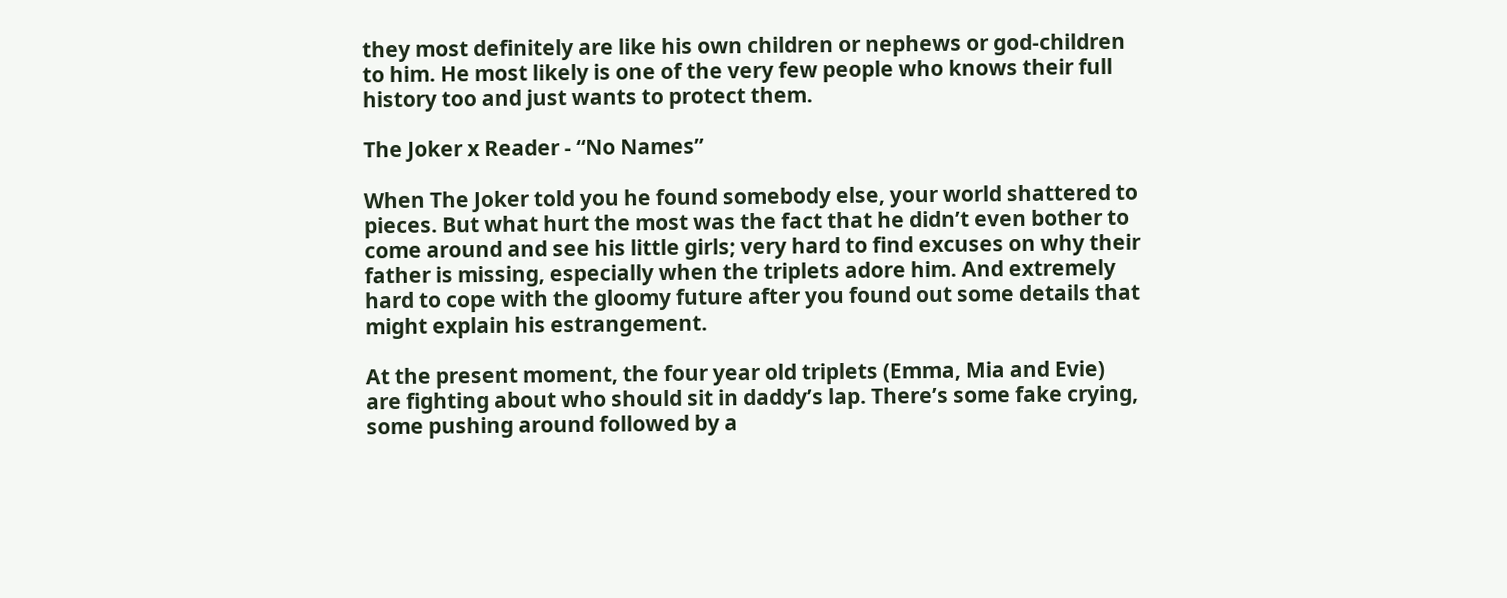they most definitely are like his own children or nephews or god-children to him. He most likely is one of the very few people who knows their full history too and just wants to protect them.

The Joker x Reader - “No Names”

When The Joker told you he found somebody else, your world shattered to pieces. But what hurt the most was the fact that he didn’t even bother to come around and see his little girls; very hard to find excuses on why their father is missing, especially when the triplets adore him. And extremely hard to cope with the gloomy future after you found out some details that might explain his estrangement.

At the present moment, the four year old triplets (Emma, Mia and Evie) are fighting about who should sit in daddy’s lap. There’s some fake crying, some pushing around followed by a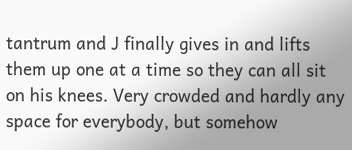tantrum and J finally gives in and lifts them up one at a time so they can all sit on his knees. Very crowded and hardly any space for everybody, but somehow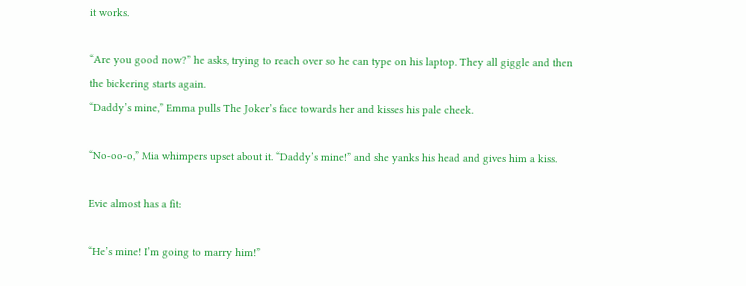it works.

“Are you good now?” he asks, trying to reach over so he can type on his laptop. They all giggle and then the bickering starts again.
“Daddy’s mine,” Emma pulls The Joker’s face towards her and kisses his pale cheek.

“No-oo-o,” Mia whimpers upset about it. “Daddy’s mine!” and she yanks his head and gives him a kiss.

Evie almost has a fit:

“He’s mine! I’m going to marry him!”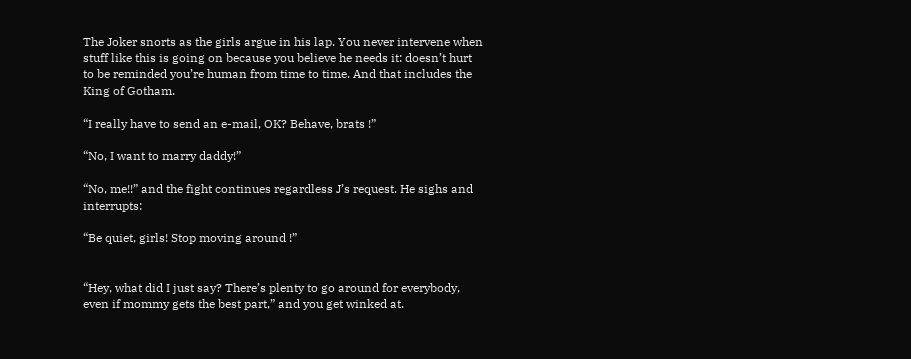The Joker snorts as the girls argue in his lap. You never intervene when stuff like this is going on because you believe he needs it: doesn’t hurt to be reminded you’re human from time to time. And that includes the King of Gotham.

“I really have to send an e-mail, OK? Behave, brats !”

“No, I want to marry daddy!”

“No, me!!” and the fight continues regardless J’s request. He sighs and interrupts:

“Be quiet, girls! Stop moving around !”


“Hey, what did I just say? There’s plenty to go around for everybody, even if mommy gets the best part,” and you get winked at.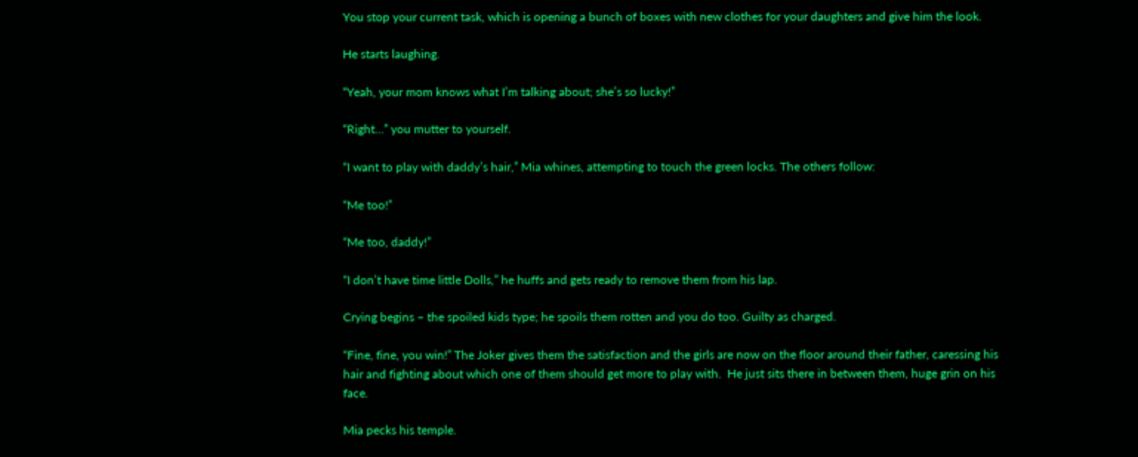You stop your current task, which is opening a bunch of boxes with new clothes for your daughters and give him the look.

He starts laughing.

“Yeah, your mom knows what I’m talking about; she’s so lucky!”

“Right…” you mutter to yourself.

“I want to play with daddy’s hair,” Mia whines, attempting to touch the green locks. The others follow:

“Me too!”

“Me too, daddy!”

“I don’t have time little Dolls,” he huffs and gets ready to remove them from his lap.

Crying begins – the spoiled kids type; he spoils them rotten and you do too. Guilty as charged.

“Fine, fine, you win!” The Joker gives them the satisfaction and the girls are now on the floor around their father, caressing his hair and fighting about which one of them should get more to play with.  He just sits there in between them, huge grin on his face.

Mia pecks his temple.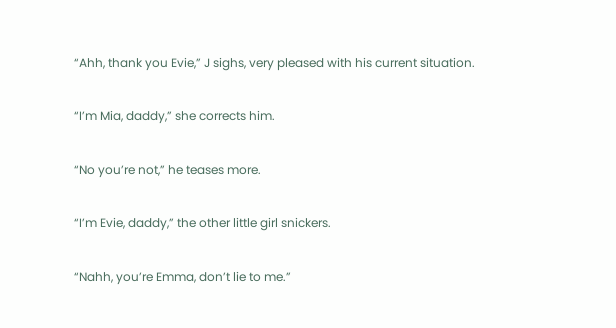“Ahh, thank you Evie,” J sighs, very pleased with his current situation.

“I’m Mia, daddy,” she corrects him.

“No you’re not,” he teases more.

“I’m Evie, daddy,” the other little girl snickers.

“Nahh, you’re Emma, don’t lie to me.”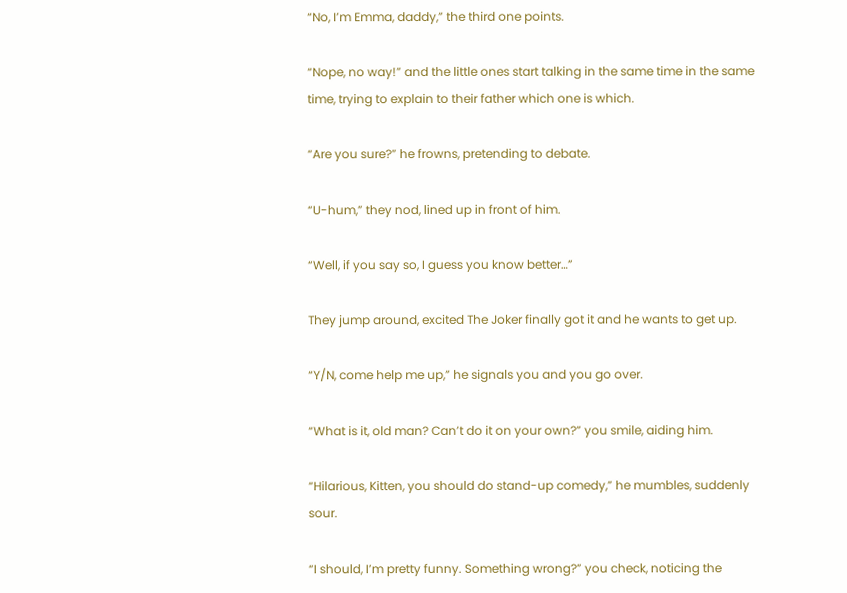“No, I’m Emma, daddy,” the third one points.

“Nope, no way!” and the little ones start talking in the same time in the same time, trying to explain to their father which one is which.

“Are you sure?” he frowns, pretending to debate.

“U-hum,” they nod, lined up in front of him.

“Well, if you say so, I guess you know better…”

They jump around, excited The Joker finally got it and he wants to get up.

“Y/N, come help me up,” he signals you and you go over.

“What is it, old man? Can’t do it on your own?” you smile, aiding him.

“Hilarious, Kitten, you should do stand-up comedy,” he mumbles, suddenly sour.

“I should, I’m pretty funny. Something wrong?” you check, noticing the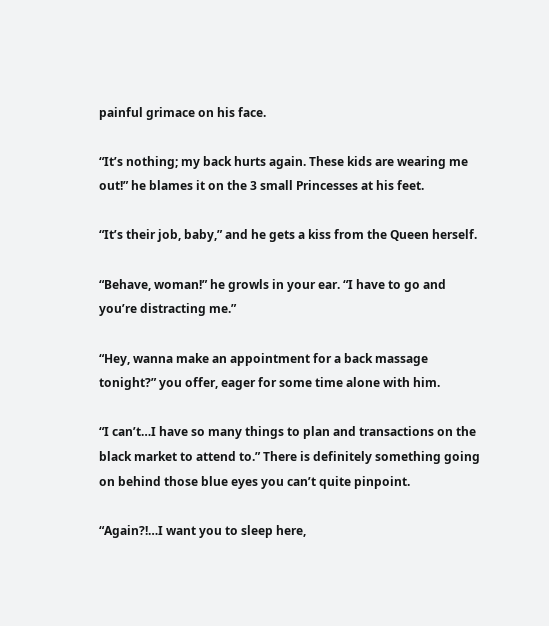painful grimace on his face.

“It’s nothing; my back hurts again. These kids are wearing me out!” he blames it on the 3 small Princesses at his feet.

“It’s their job, baby,” and he gets a kiss from the Queen herself.

“Behave, woman!” he growls in your ear. “I have to go and you’re distracting me.”

“Hey, wanna make an appointment for a back massage tonight?” you offer, eager for some time alone with him.

“I can’t…I have so many things to plan and transactions on the black market to attend to.” There is definitely something going on behind those blue eyes you can’t quite pinpoint.

“Again?!…I want you to sleep here,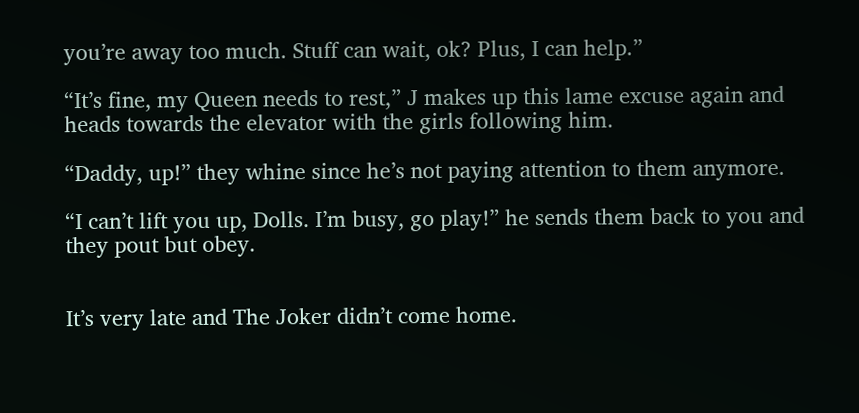you’re away too much. Stuff can wait, ok? Plus, I can help.”

“It’s fine, my Queen needs to rest,” J makes up this lame excuse again and heads towards the elevator with the girls following him.

“Daddy, up!” they whine since he’s not paying attention to them anymore.

“I can’t lift you up, Dolls. I’m busy, go play!” he sends them back to you and they pout but obey.


It’s very late and The Joker didn’t come home.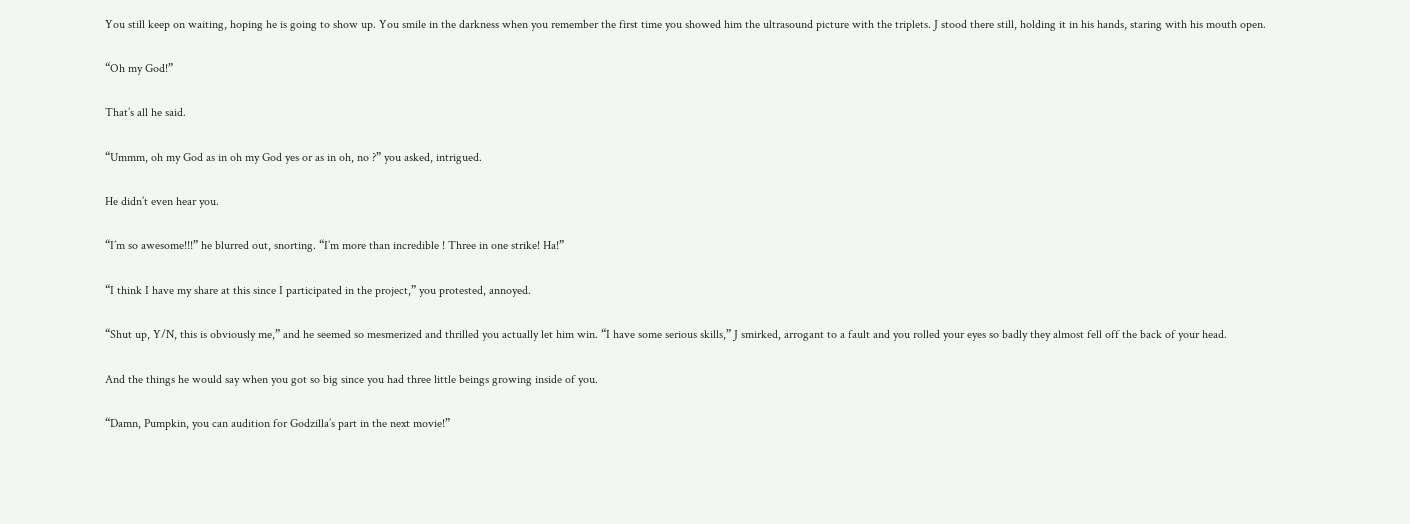You still keep on waiting, hoping he is going to show up. You smile in the darkness when you remember the first time you showed him the ultrasound picture with the triplets. J stood there still, holding it in his hands, staring with his mouth open.

“Oh my God!”

That’s all he said.

“Ummm, oh my God as in oh my God yes or as in oh, no ?” you asked, intrigued.

He didn’t even hear you.

“I’m so awesome!!!” he blurred out, snorting. “I’m more than incredible ! Three in one strike! Ha!”

“I think I have my share at this since I participated in the project,” you protested, annoyed.

“Shut up, Y/N, this is obviously me,” and he seemed so mesmerized and thrilled you actually let him win. “I have some serious skills,” J smirked, arrogant to a fault and you rolled your eyes so badly they almost fell off the back of your head.

And the things he would say when you got so big since you had three little beings growing inside of you.

“Damn, Pumpkin, you can audition for Godzilla’s part in the next movie!”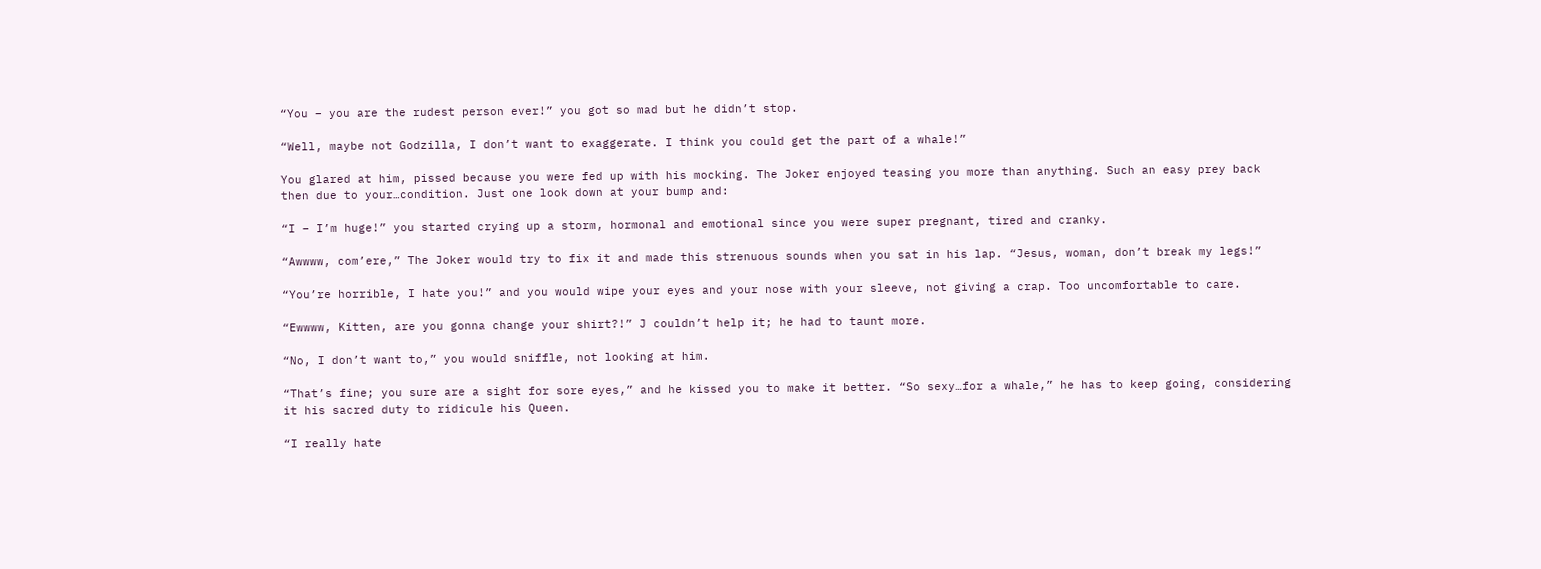“You – you are the rudest person ever!” you got so mad but he didn’t stop.

“Well, maybe not Godzilla, I don’t want to exaggerate. I think you could get the part of a whale!”

You glared at him, pissed because you were fed up with his mocking. The Joker enjoyed teasing you more than anything. Such an easy prey back then due to your…condition. Just one look down at your bump and:

“I – I’m huge!” you started crying up a storm, hormonal and emotional since you were super pregnant, tired and cranky.

“Awwww, com’ere,” The Joker would try to fix it and made this strenuous sounds when you sat in his lap. “Jesus, woman, don’t break my legs!”

“You’re horrible, I hate you!” and you would wipe your eyes and your nose with your sleeve, not giving a crap. Too uncomfortable to care.

“Ewwww, Kitten, are you gonna change your shirt?!” J couldn’t help it; he had to taunt more.

“No, I don’t want to,” you would sniffle, not looking at him.

“That’s fine; you sure are a sight for sore eyes,” and he kissed you to make it better. “So sexy…for a whale,” he has to keep going, considering it his sacred duty to ridicule his Queen.

“I really hate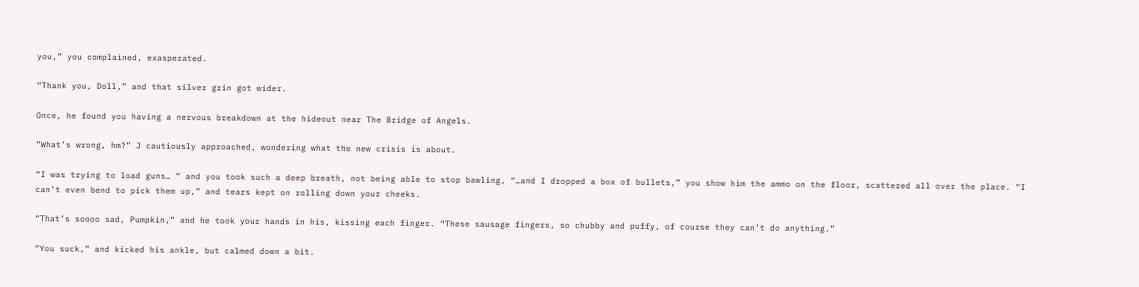you,” you complained, exasperated.

“Thank you, Doll,” and that silver grin got wider.

Once, he found you having a nervous breakdown at the hideout near The Bridge of Angels.

“What’s wrong, hm?” J cautiously approached, wondering what the new crisis is about.

“I was trying to load guns… “ and you took such a deep breath, not being able to stop bawling, “…and I dropped a box of bullets,” you show him the ammo on the floor, scattered all over the place. “I can’t even bend to pick them up,” and tears kept on rolling down your cheeks.

“That’s soooo sad, Pumpkin,” and he took your hands in his, kissing each finger. “These sausage fingers, so chubby and puffy, of course they can’t do anything.”

“You suck,” and kicked his ankle, but calmed down a bit.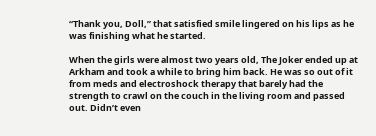“Thank you, Doll,” that satisfied smile lingered on his lips as he was finishing what he started.

When the girls were almost two years old, The Joker ended up at Arkham and took a while to bring him back. He was so out of it from meds and electroshock therapy that barely had the strength to crawl on the couch in the living room and passed out. Didn’t even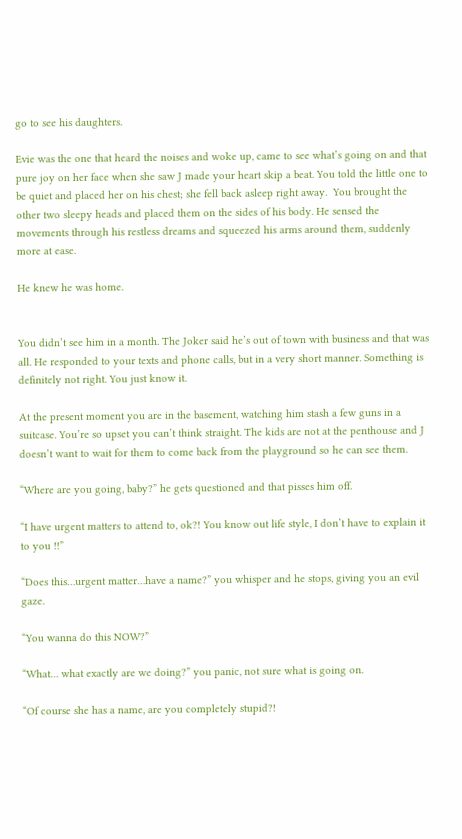go to see his daughters.

Evie was the one that heard the noises and woke up, came to see what’s going on and that pure joy on her face when she saw J made your heart skip a beat. You told the little one to be quiet and placed her on his chest; she fell back asleep right away.  You brought the other two sleepy heads and placed them on the sides of his body. He sensed the movements through his restless dreams and squeezed his arms around them, suddenly more at ease.

He knew he was home.


You didn’t see him in a month. The Joker said he’s out of town with business and that was all. He responded to your texts and phone calls, but in a very short manner. Something is definitely not right. You just know it.

At the present moment you are in the basement, watching him stash a few guns in a suitcase. You’re so upset you can’t think straight. The kids are not at the penthouse and J doesn’t want to wait for them to come back from the playground so he can see them.

“Where are you going, baby?” he gets questioned and that pisses him off.

“I have urgent matters to attend to, ok?! You know out life style, I don’t have to explain it to you !!”

“Does this…urgent matter…have a name?” you whisper and he stops, giving you an evil gaze.

“You wanna do this NOW?”

“What… what exactly are we doing?” you panic, not sure what is going on.

“Of course she has a name, are you completely stupid?!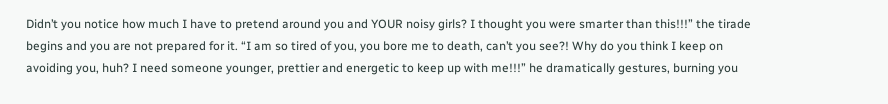Didn’t you notice how much I have to pretend around you and YOUR noisy girls? I thought you were smarter than this!!!” the tirade begins and you are not prepared for it. “I am so tired of you, you bore me to death, can’t you see?! Why do you think I keep on avoiding you, huh? I need someone younger, prettier and energetic to keep up with me!!!” he dramatically gestures, burning you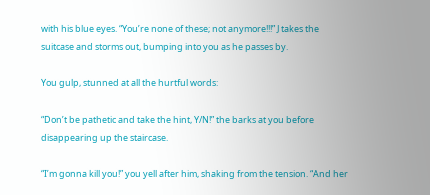with his blue eyes. “You’re none of these; not anymore!!!” J takes the suitcase and storms out, bumping into you as he passes by.

You gulp, stunned at all the hurtful words:

“Don’t be pathetic and take the hint, Y/N!” the barks at you before disappearing up the staircase.

“I’m gonna kill you!” you yell after him, shaking from the tension. “And her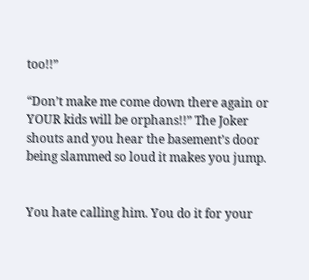too!!”

“Don’t make me come down there again or YOUR kids will be orphans!!” The Joker shouts and you hear the basement’s door being slammed so loud it makes you jump.


You hate calling him. You do it for your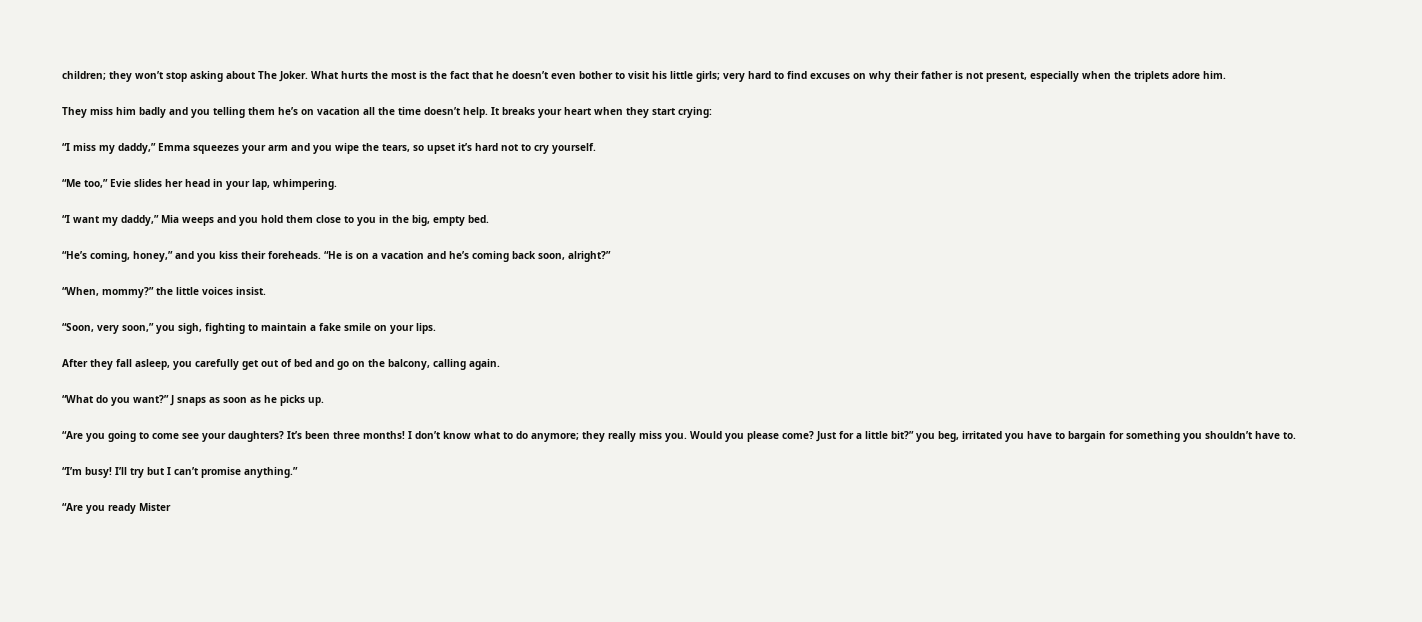children; they won’t stop asking about The Joker. What hurts the most is the fact that he doesn’t even bother to visit his little girls; very hard to find excuses on why their father is not present, especially when the triplets adore him.

They miss him badly and you telling them he’s on vacation all the time doesn’t help. It breaks your heart when they start crying:

“I miss my daddy,” Emma squeezes your arm and you wipe the tears, so upset it’s hard not to cry yourself.

“Me too,” Evie slides her head in your lap, whimpering.

“I want my daddy,” Mia weeps and you hold them close to you in the big, empty bed.

“He’s coming, honey,” and you kiss their foreheads. “He is on a vacation and he’s coming back soon, alright?”

“When, mommy?” the little voices insist.

“Soon, very soon,” you sigh, fighting to maintain a fake smile on your lips.

After they fall asleep, you carefully get out of bed and go on the balcony, calling again.

“What do you want?” J snaps as soon as he picks up.

“Are you going to come see your daughters? It’s been three months! I don’t know what to do anymore; they really miss you. Would you please come? Just for a little bit?” you beg, irritated you have to bargain for something you shouldn’t have to.

“I’m busy! I’ll try but I can’t promise anything.”

“Are you ready Mister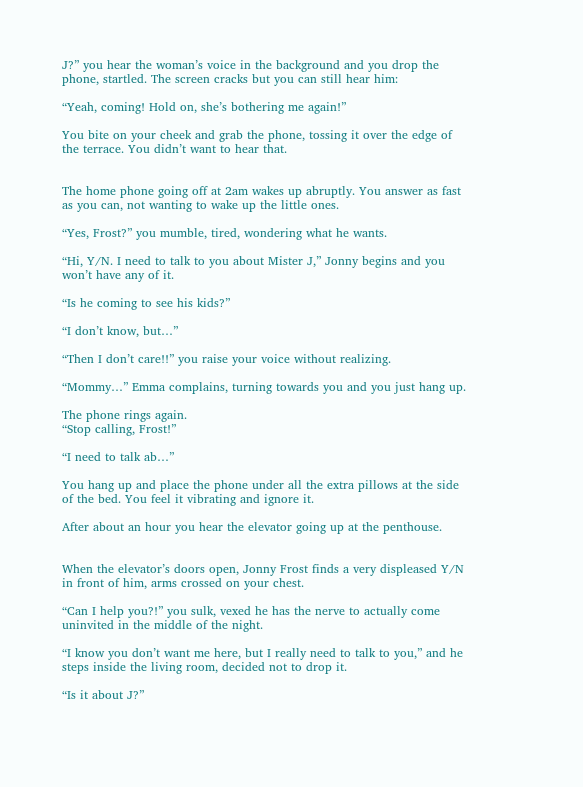J?” you hear the woman’s voice in the background and you drop the phone, startled. The screen cracks but you can still hear him:

“Yeah, coming! Hold on, she’s bothering me again!”

You bite on your cheek and grab the phone, tossing it over the edge of the terrace. You didn’t want to hear that.


The home phone going off at 2am wakes up abruptly. You answer as fast as you can, not wanting to wake up the little ones.

“Yes, Frost?” you mumble, tired, wondering what he wants.

“Hi, Y/N. I need to talk to you about Mister J,” Jonny begins and you won’t have any of it.

“Is he coming to see his kids?”

“I don’t know, but…”

“Then I don’t care!!” you raise your voice without realizing.

“Mommy…” Emma complains, turning towards you and you just hang up.

The phone rings again.
“Stop calling, Frost!”

“I need to talk ab…”

You hang up and place the phone under all the extra pillows at the side of the bed. You feel it vibrating and ignore it.

After about an hour you hear the elevator going up at the penthouse.


When the elevator’s doors open, Jonny Frost finds a very displeased Y/N in front of him, arms crossed on your chest.

“Can I help you?!” you sulk, vexed he has the nerve to actually come uninvited in the middle of the night.

“I know you don’t want me here, but I really need to talk to you,” and he steps inside the living room, decided not to drop it.

“Is it about J?”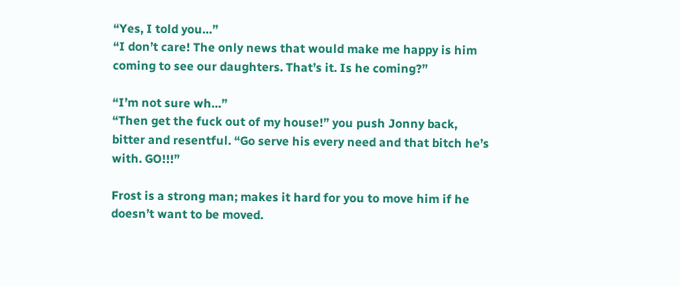“Yes, I told you…”
“I don’t care! The only news that would make me happy is him coming to see our daughters. That’s it. Is he coming?”

“I’m not sure wh…”
“Then get the fuck out of my house!” you push Jonny back, bitter and resentful. “Go serve his every need and that bitch he’s with. GO!!!”

Frost is a strong man; makes it hard for you to move him if he doesn’t want to be moved.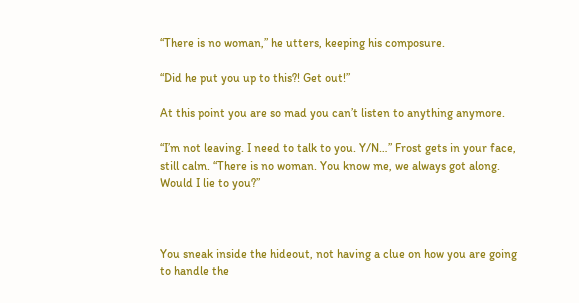“There is no woman,” he utters, keeping his composure.

“Did he put you up to this?! Get out!”

At this point you are so mad you can’t listen to anything anymore.

“I’m not leaving. I need to talk to you. Y/N…” Frost gets in your face, still calm. “There is no woman. You know me, we always got along. Would I lie to you?”



You sneak inside the hideout, not having a clue on how you are going to handle the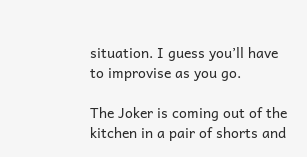situation. I guess you’ll have to improvise as you go.

The Joker is coming out of the kitchen in a pair of shorts and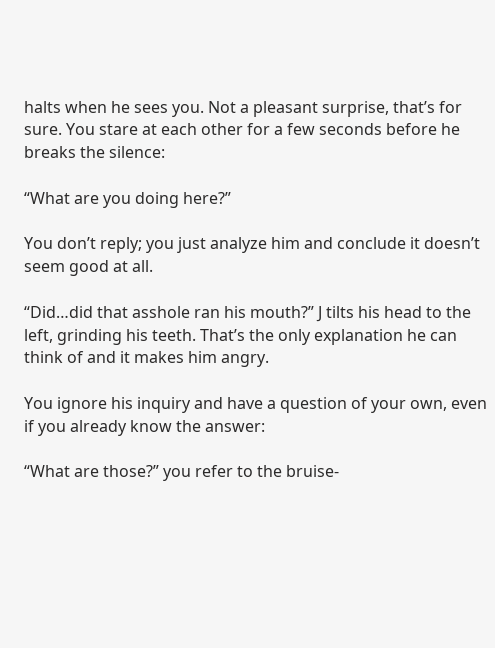halts when he sees you. Not a pleasant surprise, that’s for sure. You stare at each other for a few seconds before he breaks the silence:

“What are you doing here?”

You don’t reply; you just analyze him and conclude it doesn’t seem good at all.

“Did…did that asshole ran his mouth?” J tilts his head to the left, grinding his teeth. That’s the only explanation he can think of and it makes him angry.

You ignore his inquiry and have a question of your own, even if you already know the answer:

“What are those?” you refer to the bruise-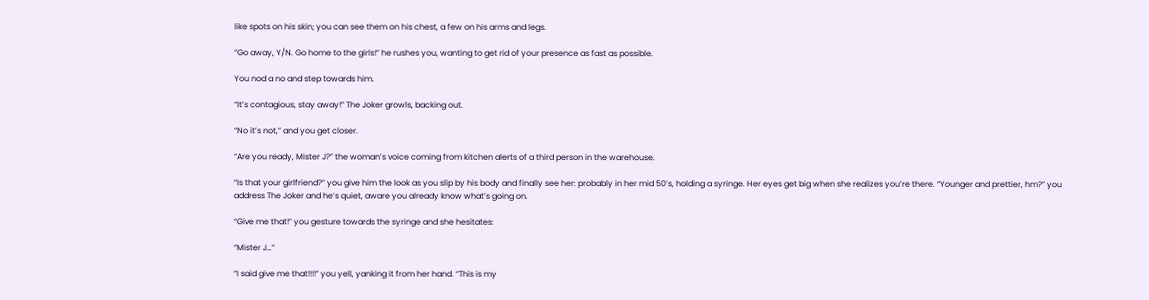like spots on his skin; you can see them on his chest, a few on his arms and legs.

“Go away, Y/N. Go home to the girls!” he rushes you, wanting to get rid of your presence as fast as possible.

You nod a no and step towards him.

“It’s contagious, stay away!” The Joker growls, backing out.

“No it’s not,” and you get closer.

“Are you ready, Mister J?” the woman’s voice coming from kitchen alerts of a third person in the warehouse.

“Is that your girlfriend?” you give him the look as you slip by his body and finally see her: probably in her mid 50’s, holding a syringe. Her eyes get big when she realizes you’re there. “Younger and prettier, hm?” you address The Joker and he’s quiet, aware you already know what’s going on.

“Give me that!” you gesture towards the syringe and she hesitates:

“Mister J…”

“I said give me that!!!!” you yell, yanking it from her hand. “This is my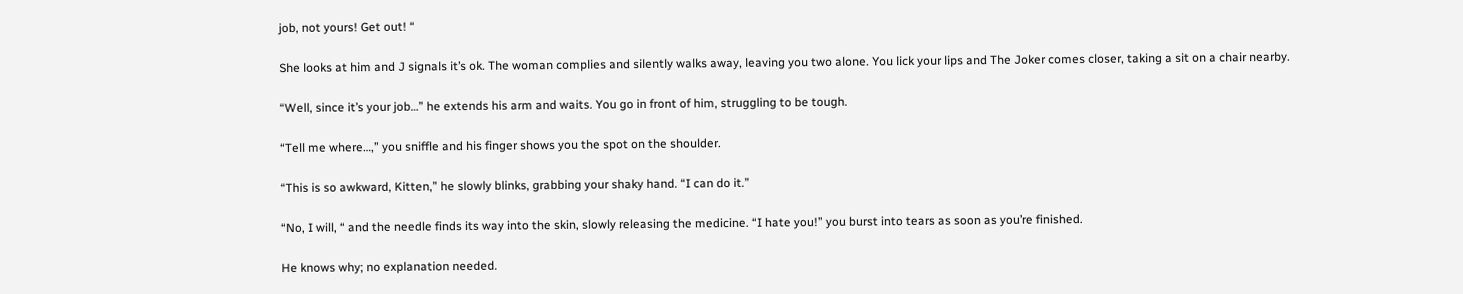job, not yours! Get out! “

She looks at him and J signals it’s ok. The woman complies and silently walks away, leaving you two alone. You lick your lips and The Joker comes closer, taking a sit on a chair nearby.

“Well, since it’s your job…” he extends his arm and waits. You go in front of him, struggling to be tough.

“Tell me where…,” you sniffle and his finger shows you the spot on the shoulder.

“This is so awkward, Kitten,” he slowly blinks, grabbing your shaky hand. “I can do it.”

“No, I will, “ and the needle finds its way into the skin, slowly releasing the medicine. “I hate you!” you burst into tears as soon as you’re finished.

He knows why; no explanation needed.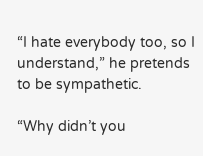“I hate everybody too, so I understand,” he pretends to be sympathetic.

“Why didn’t you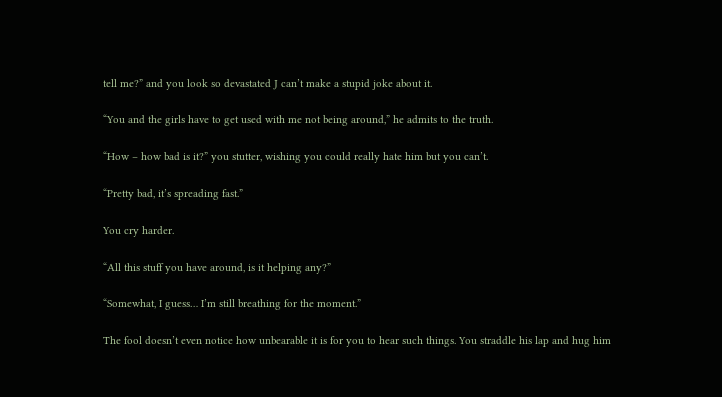tell me?” and you look so devastated J can’t make a stupid joke about it.

“You and the girls have to get used with me not being around,” he admits to the truth.

“How – how bad is it?” you stutter, wishing you could really hate him but you can’t.

“Pretty bad, it’s spreading fast.”

You cry harder.

“All this stuff you have around, is it helping any?”

“Somewhat, I guess… I’m still breathing for the moment.”

The fool doesn’t even notice how unbearable it is for you to hear such things. You straddle his lap and hug him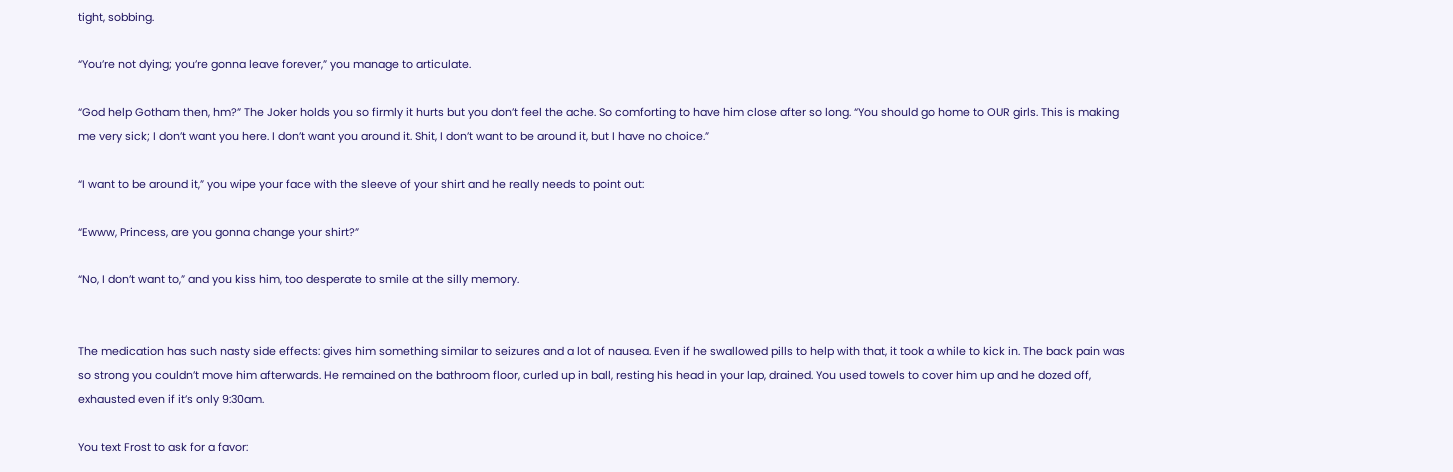tight, sobbing.

“You’re not dying; you’re gonna leave forever,” you manage to articulate.

“God help Gotham then, hm?” The Joker holds you so firmly it hurts but you don’t feel the ache. So comforting to have him close after so long. “You should go home to OUR girls. This is making me very sick; I don’t want you here. I don’t want you around it. Shit, I don’t want to be around it, but I have no choice.”

“I want to be around it,” you wipe your face with the sleeve of your shirt and he really needs to point out:

“Ewww, Princess, are you gonna change your shirt?”

“No, I don’t want to,” and you kiss him, too desperate to smile at the silly memory.


The medication has such nasty side effects: gives him something similar to seizures and a lot of nausea. Even if he swallowed pills to help with that, it took a while to kick in. The back pain was so strong you couldn’t move him afterwards. He remained on the bathroom floor, curled up in ball, resting his head in your lap, drained. You used towels to cover him up and he dozed off, exhausted even if it’s only 9:30am.

You text Frost to ask for a favor: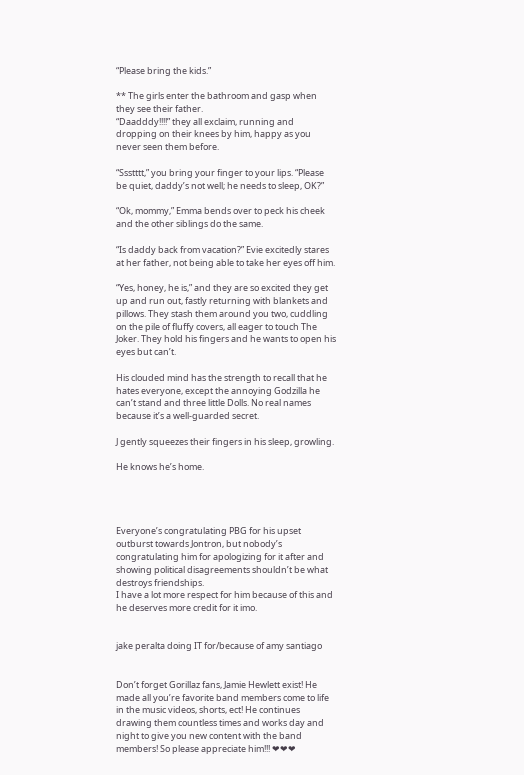“Please bring the kids.”

** The girls enter the bathroom and gasp when they see their father.
“Daadddy!!!!” they all exclaim, running and dropping on their knees by him, happy as you never seen them before.

“Ssstttt,” you bring your finger to your lips. “Please be quiet, daddy’s not well; he needs to sleep, OK?”

“Ok, mommy,” Emma bends over to peck his cheek and the other siblings do the same.

“Is daddy back from vacation?” Evie excitedly stares at her father, not being able to take her eyes off him.

“Yes, honey, he is,” and they are so excited they get up and run out, fastly returning with blankets and pillows. They stash them around you two, cuddling on the pile of fluffy covers, all eager to touch The Joker. They hold his fingers and he wants to open his eyes but can’t.

His clouded mind has the strength to recall that he hates everyone, except the annoying Godzilla he can’t stand and three little Dolls. No real names because it’s a well-guarded secret.

J gently squeezes their fingers in his sleep, growling.

He knows he’s home.




Everyone’s congratulating PBG for his upset outburst towards Jontron, but nobody’s congratulating him for apologizing for it after and showing political disagreements shouldn’t be what destroys friendships.
I have a lot more respect for him because of this and he deserves more credit for it imo.


jake peralta doing IT for/because of amy santiago


Don’t forget Gorillaz fans, Jamie Hewlett exist! He made all you’re favorite band members come to life in the music videos, shorts, ect! He continues drawing them countless times and works day and night to give you new content with the band members! So please appreciate him!!! ❤❤❤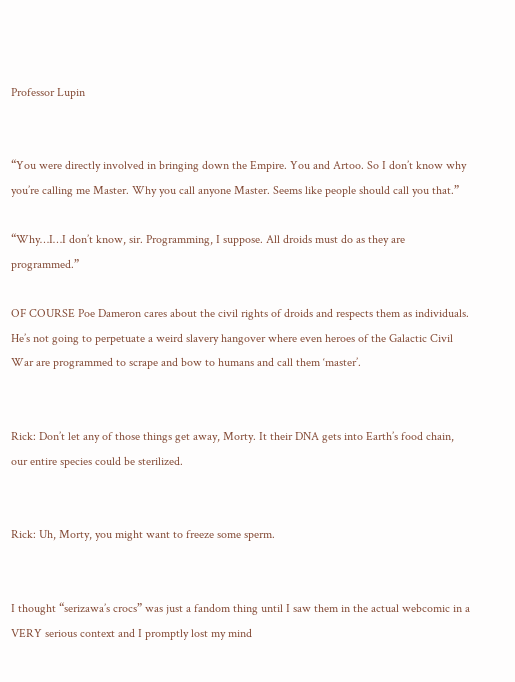Professor Lupin


“You were directly involved in bringing down the Empire. You and Artoo. So I don’t know why you’re calling me Master. Why you call anyone Master. Seems like people should call you that.”

“Why…I…I don’t know, sir. Programming, I suppose. All droids must do as they are programmed.”

OF COURSE Poe Dameron cares about the civil rights of droids and respects them as individuals. He’s not going to perpetuate a weird slavery hangover where even heroes of the Galactic Civil War are programmed to scrape and bow to humans and call them ‘master’.


Rick: Don’t let any of those things get away, Morty. It their DNA gets into Earth’s food chain, our entire species could be sterilized.


Rick: Uh, Morty, you might want to freeze some sperm.


I thought “serizawa’s crocs” was just a fandom thing until I saw them in the actual webcomic in a VERY serious context and I promptly lost my mind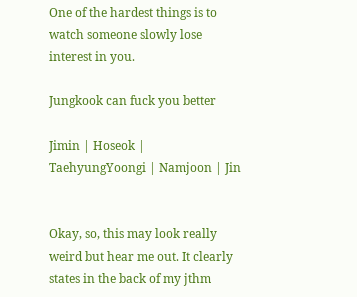One of the hardest things is to watch someone slowly lose interest in you.

Jungkook can fuck you better

Jimin | Hoseok | TaehyungYoongi | Namjoon | Jin


Okay, so, this may look really weird but hear me out. It clearly states in the back of my jthm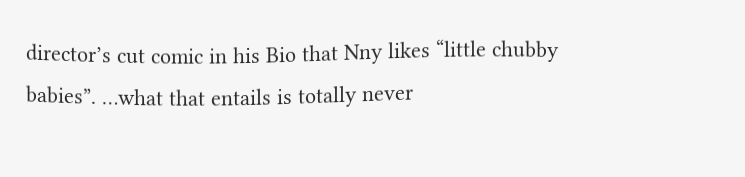director’s cut comic in his Bio that Nny likes “little chubby babies”. …what that entails is totally never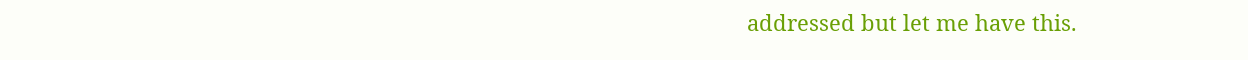addressed but let me have this.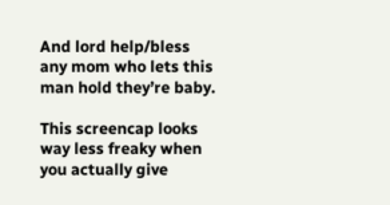And lord help/bless any mom who lets this man hold they’re baby.

This screencap looks way less freaky when you actually give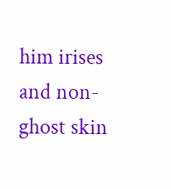him irises and non-ghost skin